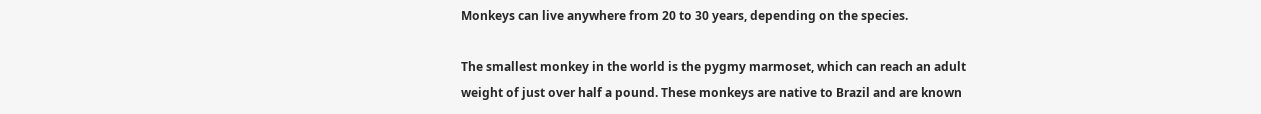Monkeys can live anywhere from 20 to 30 years, depending on the species.

The smallest monkey in the world is the pygmy marmoset, which can reach an adult weight of just over half a pound. These monkeys are native to Brazil and are known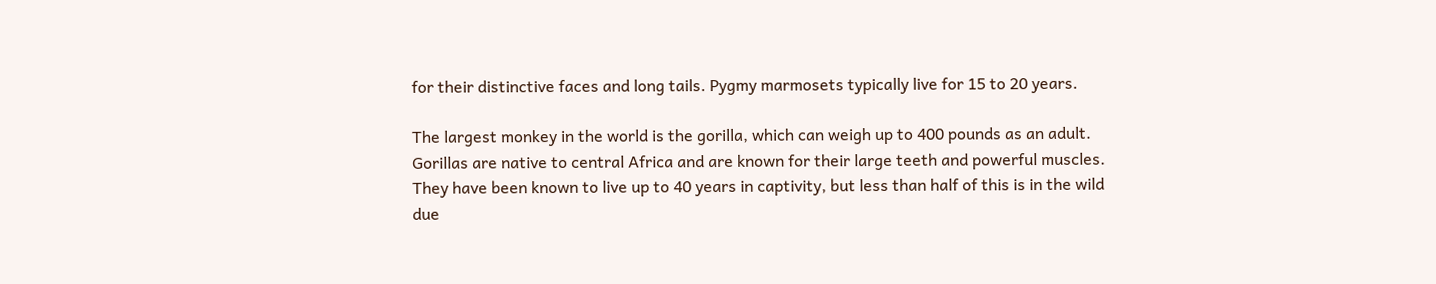for their distinctive faces and long tails. Pygmy marmosets typically live for 15 to 20 years.

The largest monkey in the world is the gorilla, which can weigh up to 400 pounds as an adult. Gorillas are native to central Africa and are known for their large teeth and powerful muscles. They have been known to live up to 40 years in captivity, but less than half of this is in the wild due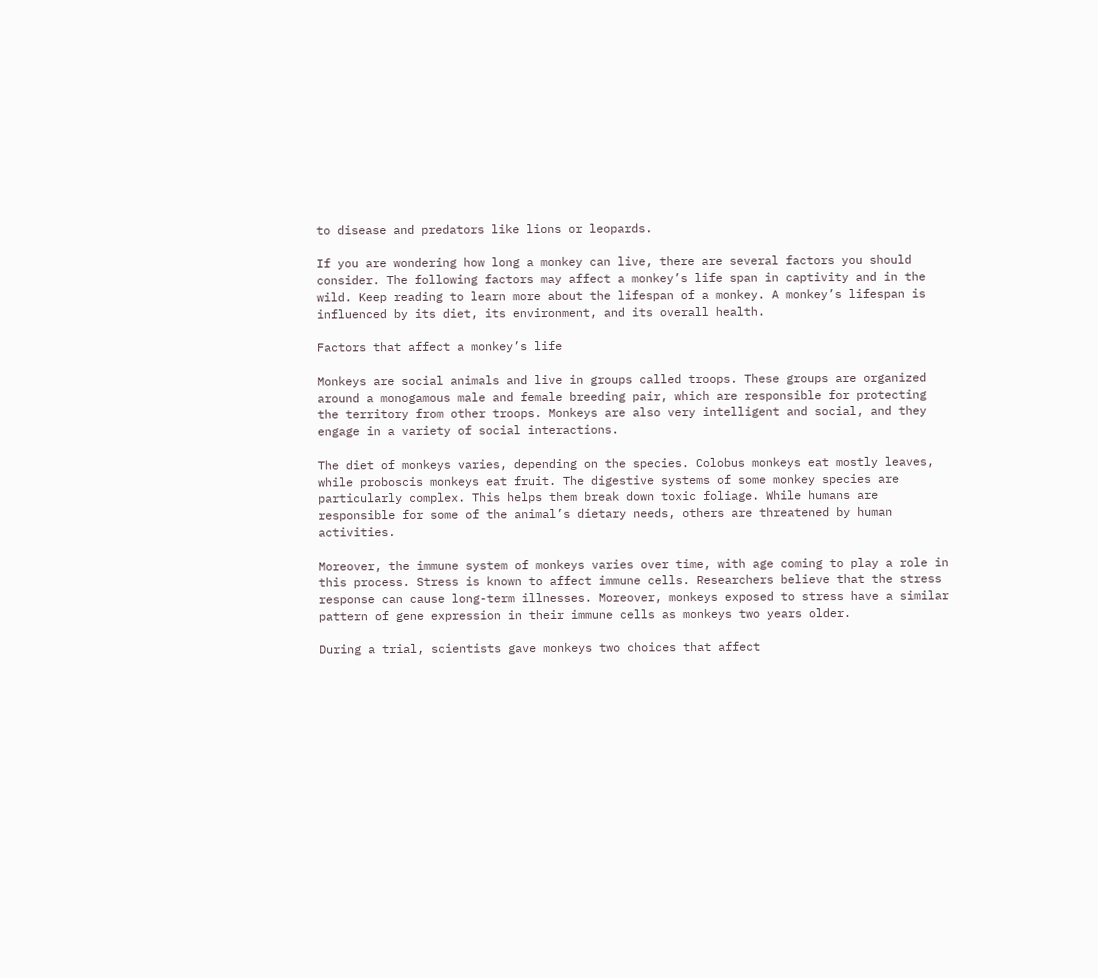to disease and predators like lions or leopards.

If you are wondering how long a monkey can live, there are several factors you should consider. The following factors may affect a monkey’s life span in captivity and in the wild. Keep reading to learn more about the lifespan of a monkey. A monkey’s lifespan is influenced by its diet, its environment, and its overall health.

Factors that affect a monkey’s life

Monkeys are social animals and live in groups called troops. These groups are organized around a monogamous male and female breeding pair, which are responsible for protecting the territory from other troops. Monkeys are also very intelligent and social, and they engage in a variety of social interactions.

The diet of monkeys varies, depending on the species. Colobus monkeys eat mostly leaves, while proboscis monkeys eat fruit. The digestive systems of some monkey species are particularly complex. This helps them break down toxic foliage. While humans are responsible for some of the animal’s dietary needs, others are threatened by human activities.

Moreover, the immune system of monkeys varies over time, with age coming to play a role in this process. Stress is known to affect immune cells. Researchers believe that the stress response can cause long-term illnesses. Moreover, monkeys exposed to stress have a similar pattern of gene expression in their immune cells as monkeys two years older.

During a trial, scientists gave monkeys two choices that affect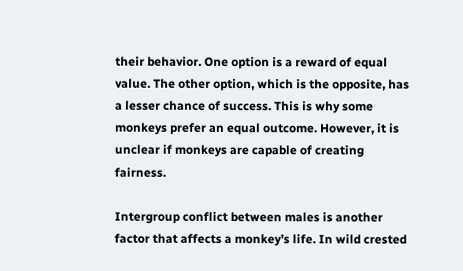their behavior. One option is a reward of equal value. The other option, which is the opposite, has a lesser chance of success. This is why some monkeys prefer an equal outcome. However, it is unclear if monkeys are capable of creating fairness.

Intergroup conflict between males is another factor that affects a monkey’s life. In wild crested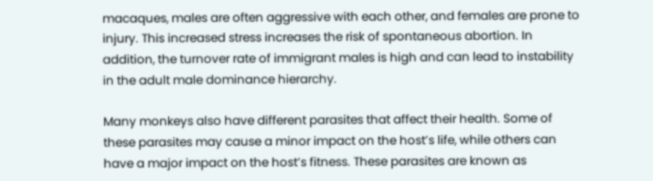macaques, males are often aggressive with each other, and females are prone to injury. This increased stress increases the risk of spontaneous abortion. In addition, the turnover rate of immigrant males is high and can lead to instability in the adult male dominance hierarchy.

Many monkeys also have different parasites that affect their health. Some of these parasites may cause a minor impact on the host’s life, while others can have a major impact on the host’s fitness. These parasites are known as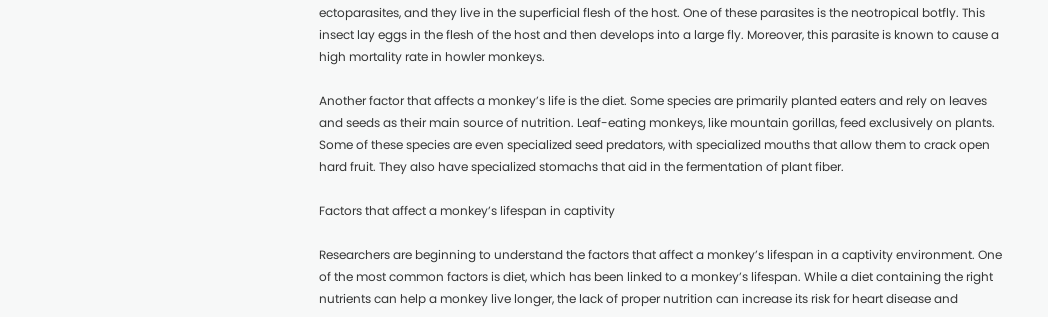ectoparasites, and they live in the superficial flesh of the host. One of these parasites is the neotropical botfly. This insect lay eggs in the flesh of the host and then develops into a large fly. Moreover, this parasite is known to cause a high mortality rate in howler monkeys.

Another factor that affects a monkey’s life is the diet. Some species are primarily planted eaters and rely on leaves and seeds as their main source of nutrition. Leaf-eating monkeys, like mountain gorillas, feed exclusively on plants. Some of these species are even specialized seed predators, with specialized mouths that allow them to crack open hard fruit. They also have specialized stomachs that aid in the fermentation of plant fiber.

Factors that affect a monkey’s lifespan in captivity

Researchers are beginning to understand the factors that affect a monkey’s lifespan in a captivity environment. One of the most common factors is diet, which has been linked to a monkey’s lifespan. While a diet containing the right nutrients can help a monkey live longer, the lack of proper nutrition can increase its risk for heart disease and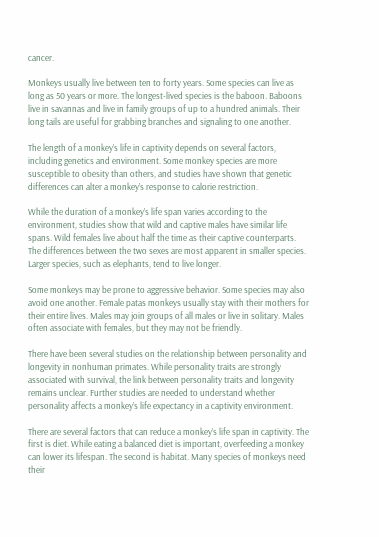cancer.

Monkeys usually live between ten to forty years. Some species can live as long as 50 years or more. The longest-lived species is the baboon. Baboons live in savannas and live in family groups of up to a hundred animals. Their long tails are useful for grabbing branches and signaling to one another.

The length of a monkey’s life in captivity depends on several factors, including genetics and environment. Some monkey species are more susceptible to obesity than others, and studies have shown that genetic differences can alter a monkey’s response to calorie restriction.

While the duration of a monkey’s life span varies according to the environment, studies show that wild and captive males have similar life spans. Wild females live about half the time as their captive counterparts. The differences between the two sexes are most apparent in smaller species. Larger species, such as elephants, tend to live longer.

Some monkeys may be prone to aggressive behavior. Some species may also avoid one another. Female patas monkeys usually stay with their mothers for their entire lives. Males may join groups of all males or live in solitary. Males often associate with females, but they may not be friendly.

There have been several studies on the relationship between personality and longevity in nonhuman primates. While personality traits are strongly associated with survival, the link between personality traits and longevity remains unclear. Further studies are needed to understand whether personality affects a monkey’s life expectancy in a captivity environment.

There are several factors that can reduce a monkey’s life span in captivity. The first is diet. While eating a balanced diet is important, overfeeding a monkey can lower its lifespan. The second is habitat. Many species of monkeys need their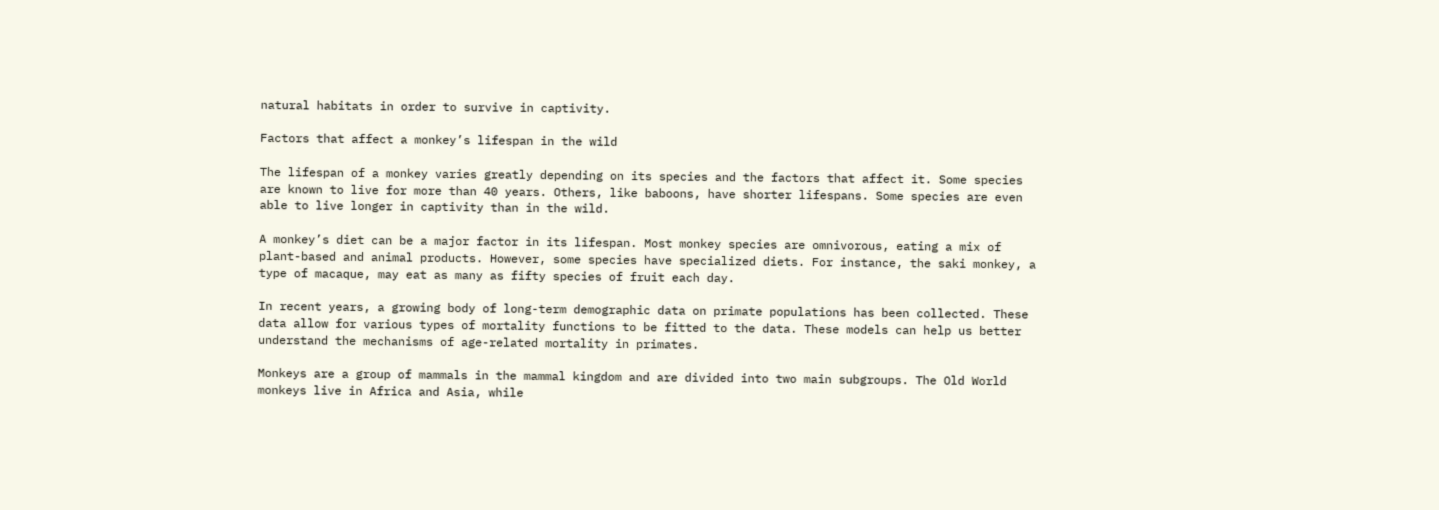natural habitats in order to survive in captivity.

Factors that affect a monkey’s lifespan in the wild

The lifespan of a monkey varies greatly depending on its species and the factors that affect it. Some species are known to live for more than 40 years. Others, like baboons, have shorter lifespans. Some species are even able to live longer in captivity than in the wild.

A monkey’s diet can be a major factor in its lifespan. Most monkey species are omnivorous, eating a mix of plant-based and animal products. However, some species have specialized diets. For instance, the saki monkey, a type of macaque, may eat as many as fifty species of fruit each day.

In recent years, a growing body of long-term demographic data on primate populations has been collected. These data allow for various types of mortality functions to be fitted to the data. These models can help us better understand the mechanisms of age-related mortality in primates.

Monkeys are a group of mammals in the mammal kingdom and are divided into two main subgroups. The Old World monkeys live in Africa and Asia, while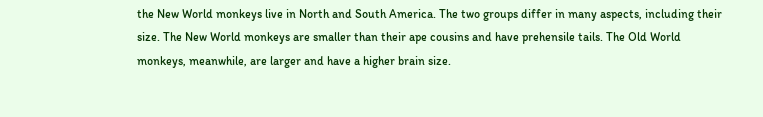the New World monkeys live in North and South America. The two groups differ in many aspects, including their size. The New World monkeys are smaller than their ape cousins and have prehensile tails. The Old World monkeys, meanwhile, are larger and have a higher brain size.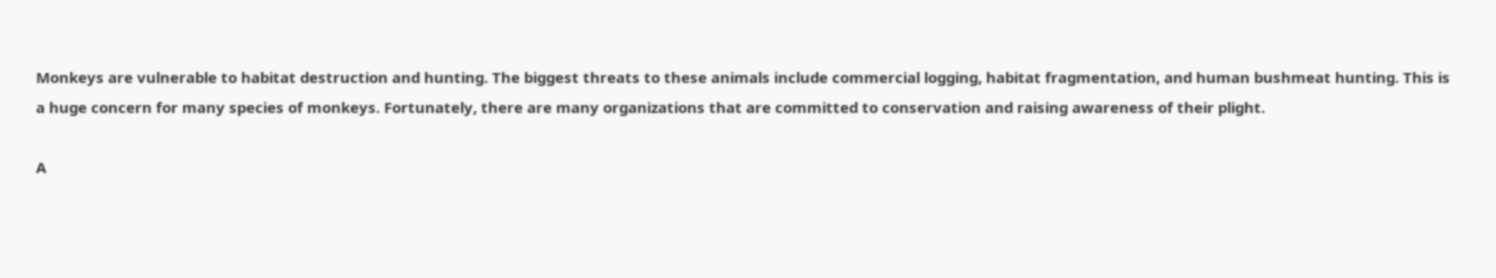Monkeys are vulnerable to habitat destruction and hunting. The biggest threats to these animals include commercial logging, habitat fragmentation, and human bushmeat hunting. This is a huge concern for many species of monkeys. Fortunately, there are many organizations that are committed to conservation and raising awareness of their plight.

A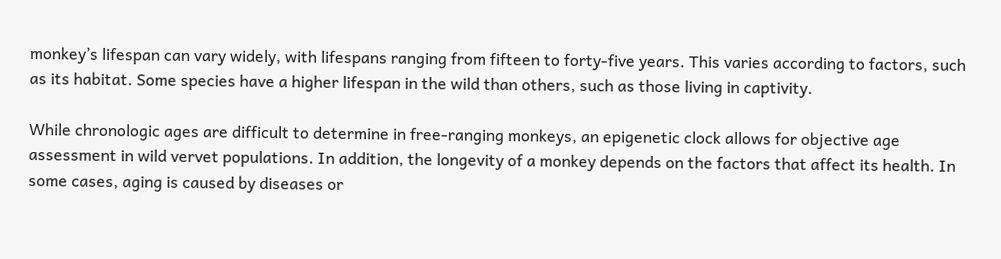monkey’s lifespan can vary widely, with lifespans ranging from fifteen to forty-five years. This varies according to factors, such as its habitat. Some species have a higher lifespan in the wild than others, such as those living in captivity.

While chronologic ages are difficult to determine in free-ranging monkeys, an epigenetic clock allows for objective age assessment in wild vervet populations. In addition, the longevity of a monkey depends on the factors that affect its health. In some cases, aging is caused by diseases or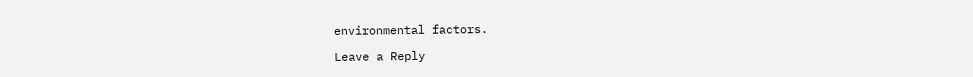environmental factors.

Leave a Reply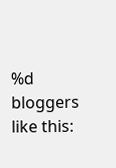%d bloggers like this: